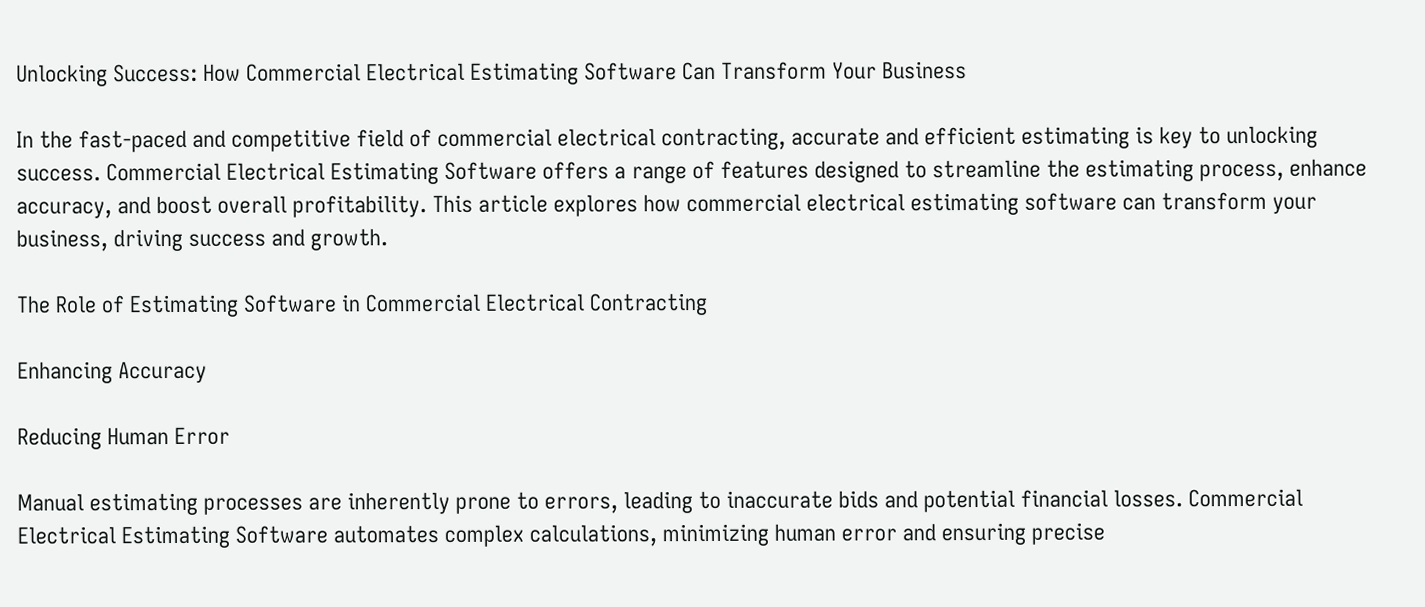Unlocking Success: How Commercial Electrical Estimating Software Can Transform Your Business

In the fast-paced and competitive field of commercial electrical contracting, accurate and efficient estimating is key to unlocking success. Commercial Electrical Estimating Software offers a range of features designed to streamline the estimating process, enhance accuracy, and boost overall profitability. This article explores how commercial electrical estimating software can transform your business, driving success and growth.

The Role of Estimating Software in Commercial Electrical Contracting

Enhancing Accuracy

Reducing Human Error

Manual estimating processes are inherently prone to errors, leading to inaccurate bids and potential financial losses. Commercial Electrical Estimating Software automates complex calculations, minimizing human error and ensuring precise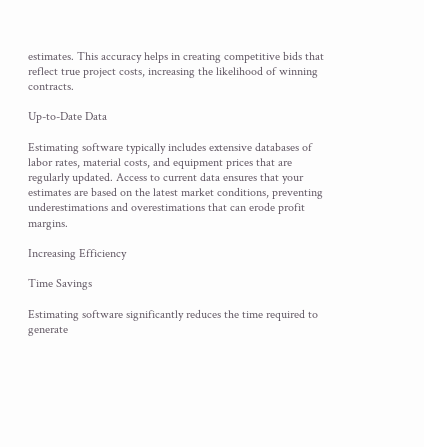estimates. This accuracy helps in creating competitive bids that reflect true project costs, increasing the likelihood of winning contracts.

Up-to-Date Data

Estimating software typically includes extensive databases of labor rates, material costs, and equipment prices that are regularly updated. Access to current data ensures that your estimates are based on the latest market conditions, preventing underestimations and overestimations that can erode profit margins.

Increasing Efficiency

Time Savings

Estimating software significantly reduces the time required to generate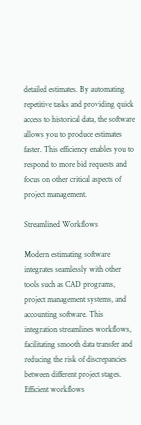detailed estimates. By automating repetitive tasks and providing quick access to historical data, the software allows you to produce estimates faster. This efficiency enables you to respond to more bid requests and focus on other critical aspects of project management.

Streamlined Workflows

Modern estimating software integrates seamlessly with other tools such as CAD programs, project management systems, and accounting software. This integration streamlines workflows, facilitating smooth data transfer and reducing the risk of discrepancies between different project stages. Efficient workflows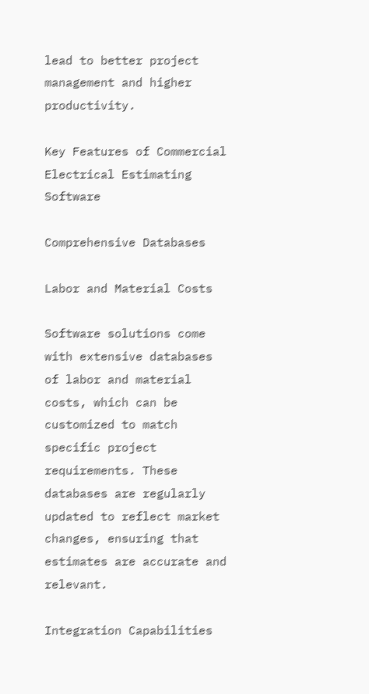lead to better project management and higher productivity.

Key Features of Commercial Electrical Estimating Software

Comprehensive Databases

Labor and Material Costs

Software solutions come with extensive databases of labor and material costs, which can be customized to match specific project requirements. These databases are regularly updated to reflect market changes, ensuring that estimates are accurate and relevant.

Integration Capabilities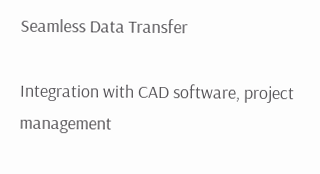Seamless Data Transfer

Integration with CAD software, project management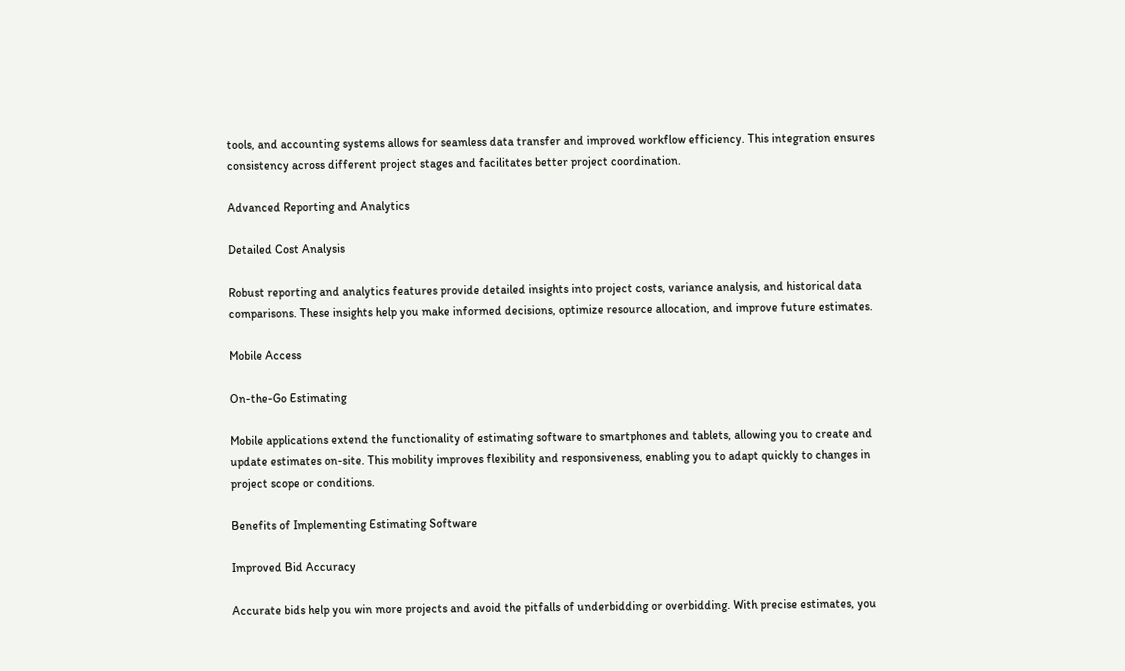tools, and accounting systems allows for seamless data transfer and improved workflow efficiency. This integration ensures consistency across different project stages and facilitates better project coordination.

Advanced Reporting and Analytics

Detailed Cost Analysis

Robust reporting and analytics features provide detailed insights into project costs, variance analysis, and historical data comparisons. These insights help you make informed decisions, optimize resource allocation, and improve future estimates.

Mobile Access

On-the-Go Estimating

Mobile applications extend the functionality of estimating software to smartphones and tablets, allowing you to create and update estimates on-site. This mobility improves flexibility and responsiveness, enabling you to adapt quickly to changes in project scope or conditions.

Benefits of Implementing Estimating Software

Improved Bid Accuracy

Accurate bids help you win more projects and avoid the pitfalls of underbidding or overbidding. With precise estimates, you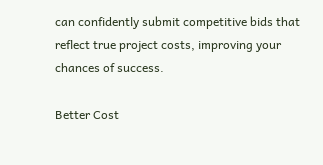can confidently submit competitive bids that reflect true project costs, improving your chances of success.

Better Cost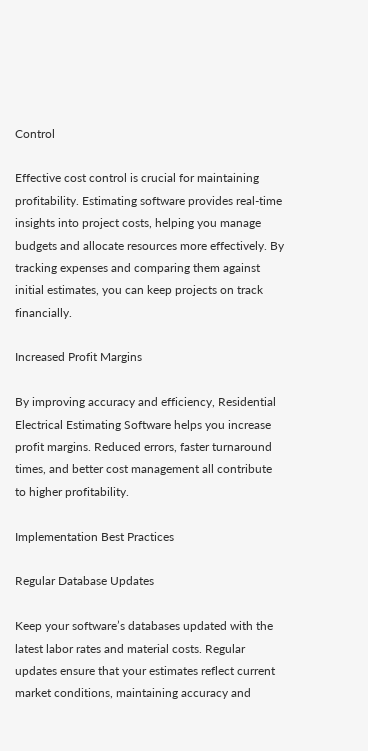Control

Effective cost control is crucial for maintaining profitability. Estimating software provides real-time insights into project costs, helping you manage budgets and allocate resources more effectively. By tracking expenses and comparing them against initial estimates, you can keep projects on track financially.

Increased Profit Margins

By improving accuracy and efficiency, Residential Electrical Estimating Software helps you increase profit margins. Reduced errors, faster turnaround times, and better cost management all contribute to higher profitability.

Implementation Best Practices

Regular Database Updates

Keep your software’s databases updated with the latest labor rates and material costs. Regular updates ensure that your estimates reflect current market conditions, maintaining accuracy and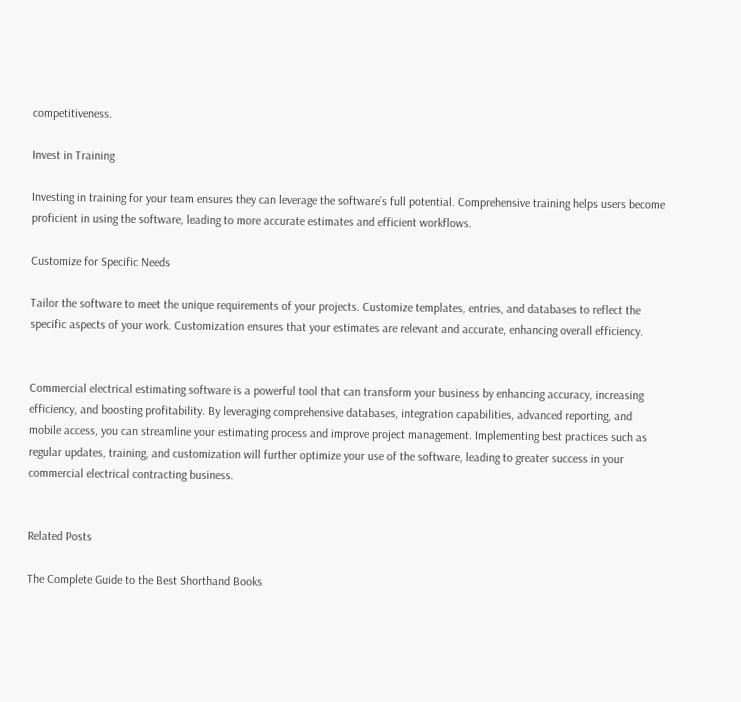competitiveness.

Invest in Training

Investing in training for your team ensures they can leverage the software’s full potential. Comprehensive training helps users become proficient in using the software, leading to more accurate estimates and efficient workflows.

Customize for Specific Needs

Tailor the software to meet the unique requirements of your projects. Customize templates, entries, and databases to reflect the specific aspects of your work. Customization ensures that your estimates are relevant and accurate, enhancing overall efficiency.


Commercial electrical estimating software is a powerful tool that can transform your business by enhancing accuracy, increasing efficiency, and boosting profitability. By leveraging comprehensive databases, integration capabilities, advanced reporting, and mobile access, you can streamline your estimating process and improve project management. Implementing best practices such as regular updates, training, and customization will further optimize your use of the software, leading to greater success in your commercial electrical contracting business.


Related Posts

The Complete Guide to the Best Shorthand Books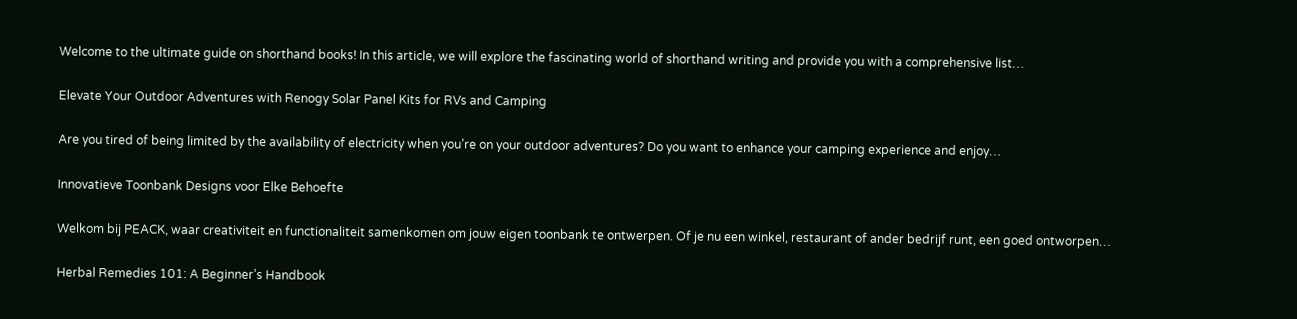Welcome to the ultimate guide on shorthand books! In this article, we will explore the fascinating world of shorthand writing and provide you with a comprehensive list…

Elevate Your Outdoor Adventures with Renogy Solar Panel Kits for RVs and Camping

Are you tired of being limited by the availability of electricity when you’re on your outdoor adventures? Do you want to enhance your camping experience and enjoy…

Innovatieve Toonbank Designs voor Elke Behoefte

Welkom bij PEACK, waar creativiteit en functionaliteit samenkomen om jouw eigen toonbank te ontwerpen. Of je nu een winkel, restaurant of ander bedrijf runt, een goed ontworpen…

Herbal Remedies 101: A Beginner’s Handbook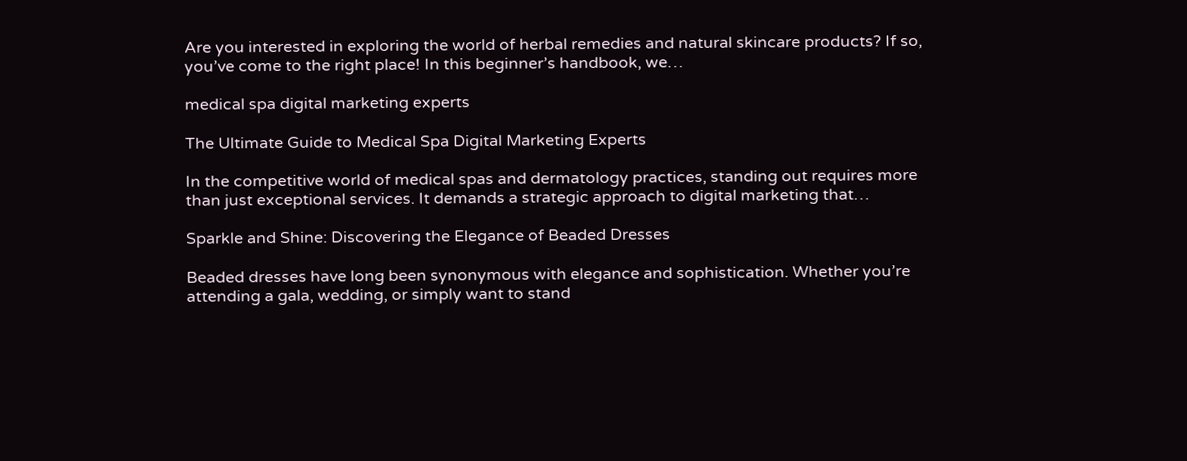Are you interested in exploring the world of herbal remedies and natural skincare products? If so, you’ve come to the right place! In this beginner’s handbook, we…

medical spa digital marketing experts

The Ultimate Guide to Medical Spa Digital Marketing Experts

In the competitive world of medical spas and dermatology practices, standing out requires more than just exceptional services. It demands a strategic approach to digital marketing that…

Sparkle and Shine: Discovering the Elegance of Beaded Dresses

Beaded dresses have long been synonymous with elegance and sophistication. Whether you’re attending a gala, wedding, or simply want to stand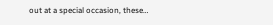out at a special occasion, these…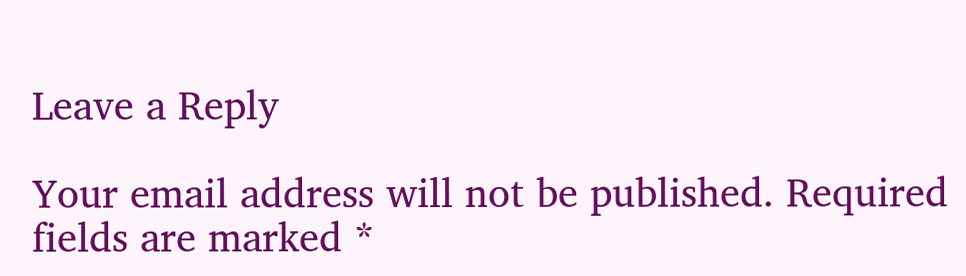Leave a Reply

Your email address will not be published. Required fields are marked *